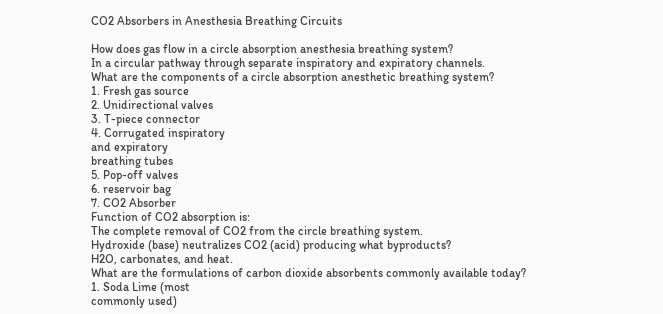CO2 Absorbers in Anesthesia Breathing Circuits

How does gas flow in a circle absorption anesthesia breathing system?
In a circular pathway through separate inspiratory and expiratory channels.
What are the components of a circle absorption anesthetic breathing system?
1. Fresh gas source
2. Unidirectional valves
3. T-piece connector
4. Corrugated inspiratory
and expiratory
breathing tubes
5. Pop-off valves
6. reservoir bag
7. CO2 Absorber
Function of CO2 absorption is:
The complete removal of CO2 from the circle breathing system.
Hydroxide (base) neutralizes CO2 (acid) producing what byproducts?
H2O, carbonates, and heat.
What are the formulations of carbon dioxide absorbents commonly available today?
1. Soda Lime (most
commonly used)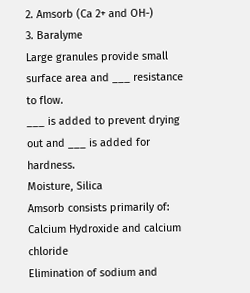2. Amsorb (Ca 2+ and OH-)
3. Baralyme
Large granules provide small surface area and ___ resistance to flow.
___ is added to prevent drying out and ___ is added for hardness.
Moisture, Silica
Amsorb consists primarily of:
Calcium Hydroxide and calcium chloride
Elimination of sodium and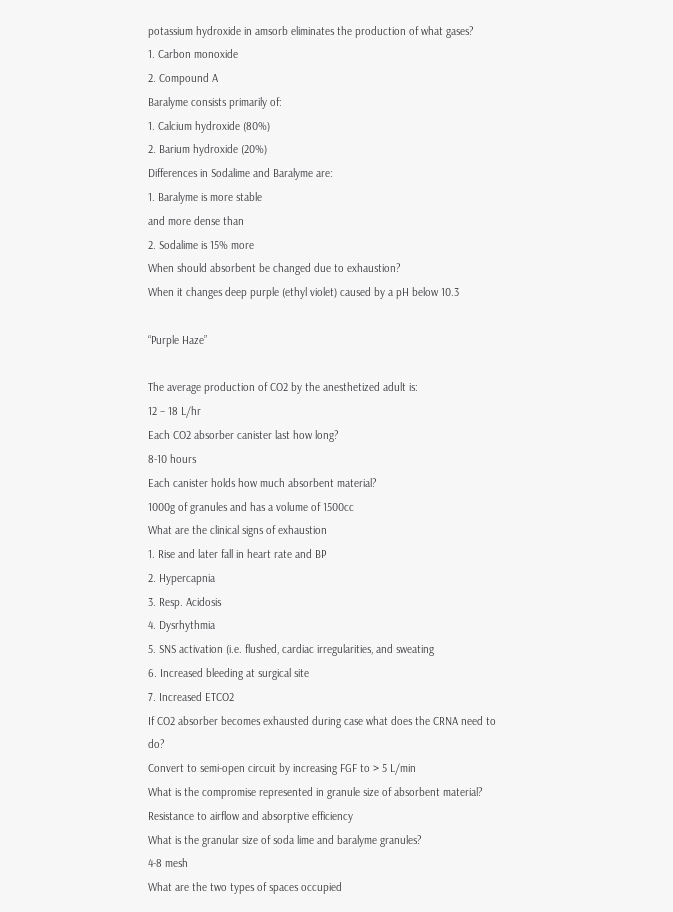potassium hydroxide in amsorb eliminates the production of what gases?
1. Carbon monoxide
2. Compound A
Baralyme consists primarily of:
1. Calcium hydroxide (80%)
2. Barium hydroxide (20%)
Differences in Sodalime and Baralyme are:
1. Baralyme is more stable
and more dense than
2. Sodalime is 15% more
When should absorbent be changed due to exhaustion?
When it changes deep purple (ethyl violet) caused by a pH below 10.3

“Purple Haze”

The average production of CO2 by the anesthetized adult is:
12 – 18 L/hr
Each CO2 absorber canister last how long?
8-10 hours
Each canister holds how much absorbent material?
1000g of granules and has a volume of 1500cc
What are the clinical signs of exhaustion
1. Rise and later fall in heart rate and BP
2. Hypercapnia
3. Resp. Acidosis
4. Dysrhythmia
5. SNS activation (i.e. flushed, cardiac irregularities, and sweating
6. Increased bleeding at surgical site
7. Increased ETCO2
If CO2 absorber becomes exhausted during case what does the CRNA need to do?
Convert to semi-open circuit by increasing FGF to > 5 L/min
What is the compromise represented in granule size of absorbent material?
Resistance to airflow and absorptive efficiency
What is the granular size of soda lime and baralyme granules?
4-8 mesh
What are the two types of spaces occupied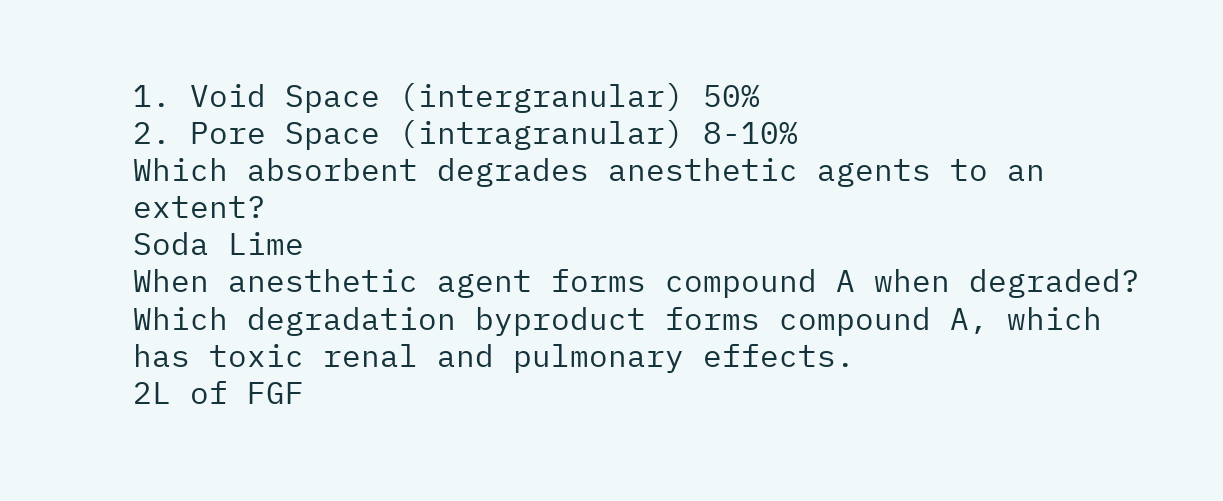1. Void Space (intergranular) 50%
2. Pore Space (intragranular) 8-10%
Which absorbent degrades anesthetic agents to an extent?
Soda Lime
When anesthetic agent forms compound A when degraded?
Which degradation byproduct forms compound A, which has toxic renal and pulmonary effects.
2L of FGF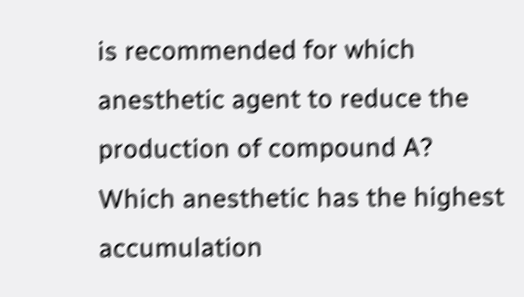is recommended for which anesthetic agent to reduce the production of compound A?
Which anesthetic has the highest accumulation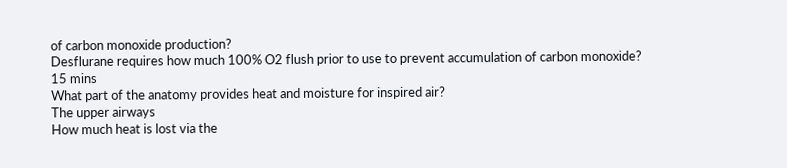of carbon monoxide production?
Desflurane requires how much 100% O2 flush prior to use to prevent accumulation of carbon monoxide?
15 mins
What part of the anatomy provides heat and moisture for inspired air?
The upper airways
How much heat is lost via the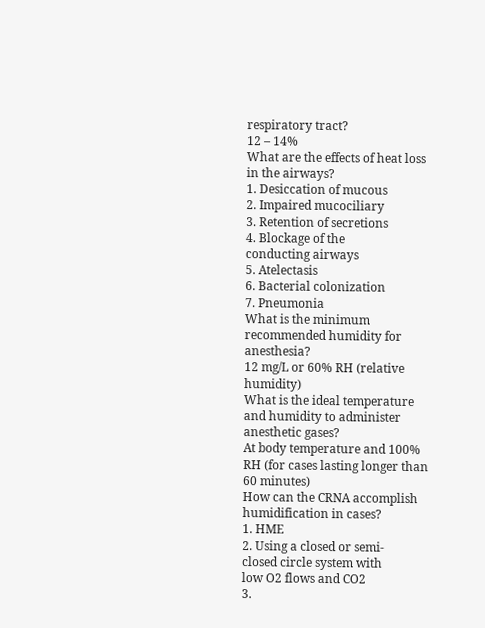respiratory tract?
12 – 14%
What are the effects of heat loss in the airways?
1. Desiccation of mucous
2. Impaired mucociliary
3. Retention of secretions
4. Blockage of the
conducting airways
5. Atelectasis
6. Bacterial colonization
7. Pneumonia
What is the minimum recommended humidity for anesthesia?
12 mg/L or 60% RH (relative humidity)
What is the ideal temperature and humidity to administer anesthetic gases?
At body temperature and 100% RH (for cases lasting longer than 60 minutes)
How can the CRNA accomplish humidification in cases?
1. HME
2. Using a closed or semi-
closed circle system with
low O2 flows and CO2
3.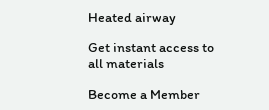Heated airway

Get instant access to
all materials

Become a Member